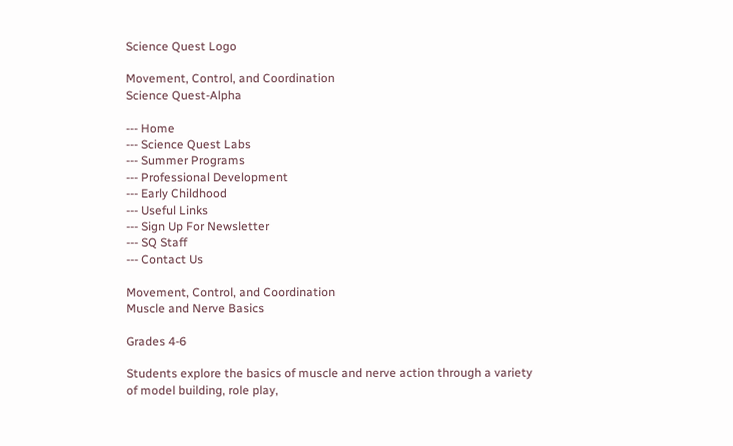Science Quest Logo

Movement, Control, and Coordination
Science Quest-Alpha

--- Home
--- Science Quest Labs
--- Summer Programs
--- Professional Development
--- Early Childhood
--- Useful Links
--- Sign Up For Newsletter
--- SQ Staff
--- Contact Us

Movement, Control, and Coordination
Muscle and Nerve Basics

Grades 4-6

Students explore the basics of muscle and nerve action through a variety
of model building, role play,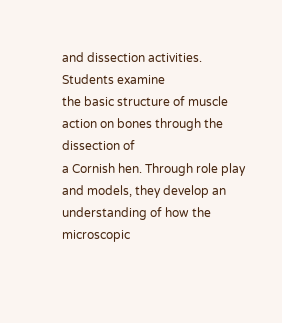and dissection activities. Students examine
the basic structure of muscle action on bones through the dissection of
a Cornish hen. Through role play and models, they develop an
understanding of how the microscopic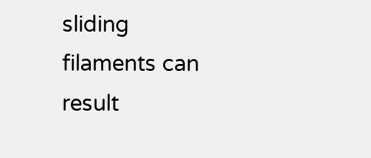sliding filaments can result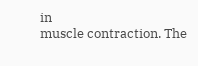in
muscle contraction. The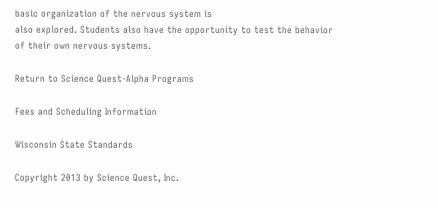basic organization of the nervous system is
also explored. Students also have the opportunity to test the behavior
of their own nervous systems.

Return to Science Quest-Alpha Programs

Fees and Scheduling Information

Wisconsin State Standards

Copyright 2013 by Science Quest, Inc.